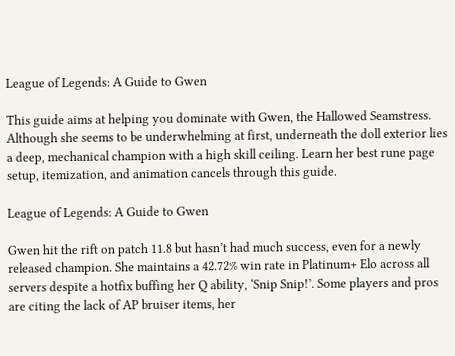League of Legends: A Guide to Gwen

This guide aims at helping you dominate with Gwen, the Hallowed Seamstress. Although she seems to be underwhelming at first, underneath the doll exterior lies a deep, mechanical champion with a high skill ceiling. Learn her best rune page setup, itemization, and animation cancels through this guide.

League of Legends: A Guide to Gwen

Gwen hit the rift on patch 11.8 but hasn’t had much success, even for a newly released champion. She maintains a 42.72% win rate in Platinum+ Elo across all servers despite a hotfix buffing her Q ability, ‘Snip Snip!’. Some players and pros are citing the lack of AP bruiser items, her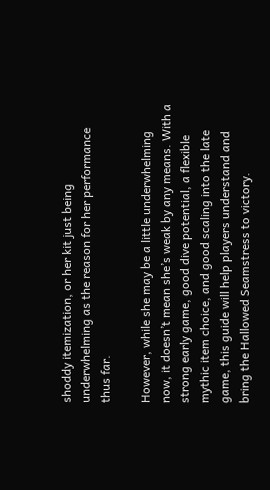shoddy itemization, or her kit just being underwhelming as the reason for her performance thus far.

However, while she may be a little underwhelming now, it doesn’t mean she’s weak by any means. With a strong early game, good dive potential, a flexible mythic item choice, and good scaling into the late game, this guide will help players understand and bring the Hallowed Seamstress to victory.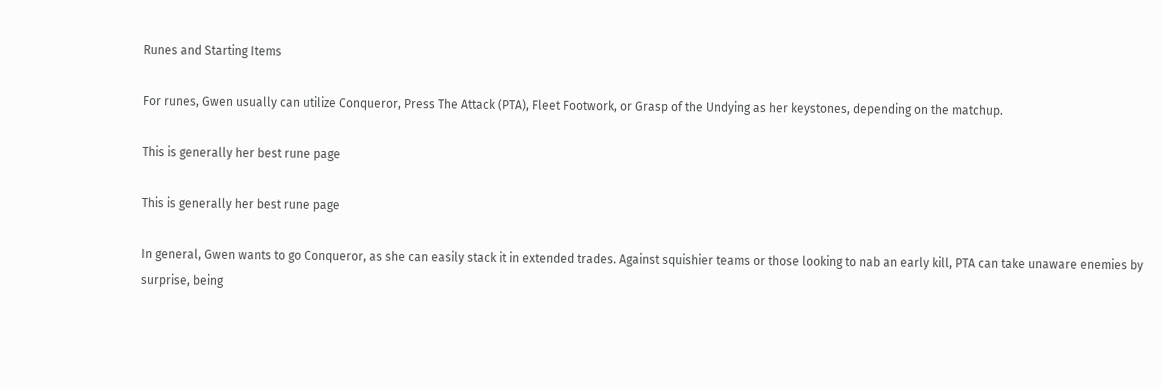Runes and Starting Items

For runes, Gwen usually can utilize Conqueror, Press The Attack (PTA), Fleet Footwork, or Grasp of the Undying as her keystones, depending on the matchup.

This is generally her best rune page

This is generally her best rune page

In general, Gwen wants to go Conqueror, as she can easily stack it in extended trades. Against squishier teams or those looking to nab an early kill, PTA can take unaware enemies by surprise, being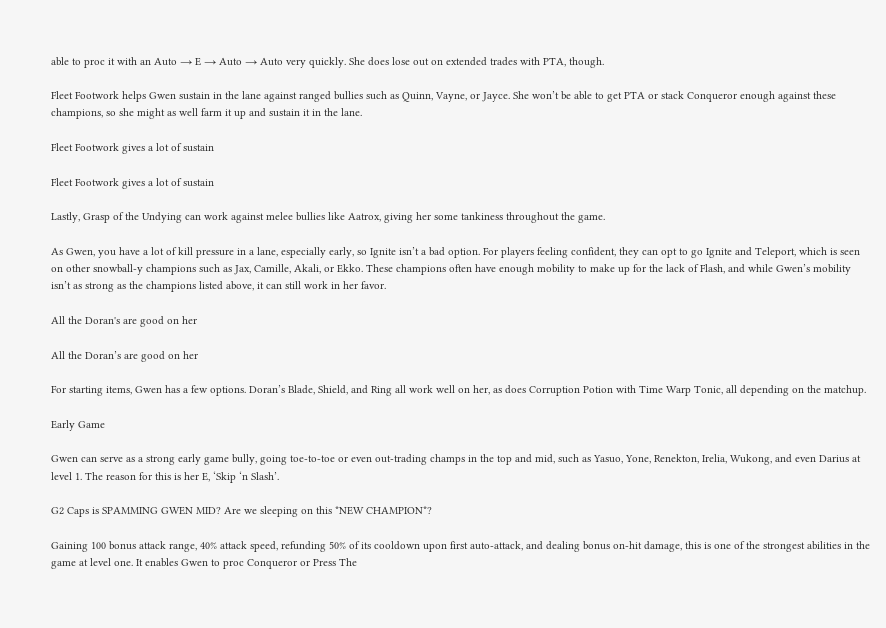able to proc it with an Auto → E → Auto → Auto very quickly. She does lose out on extended trades with PTA, though.

Fleet Footwork helps Gwen sustain in the lane against ranged bullies such as Quinn, Vayne, or Jayce. She won’t be able to get PTA or stack Conqueror enough against these champions, so she might as well farm it up and sustain it in the lane.

Fleet Footwork gives a lot of sustain

Fleet Footwork gives a lot of sustain

Lastly, Grasp of the Undying can work against melee bullies like Aatrox, giving her some tankiness throughout the game.

As Gwen, you have a lot of kill pressure in a lane, especially early, so Ignite isn’t a bad option. For players feeling confident, they can opt to go Ignite and Teleport, which is seen on other snowball-y champions such as Jax, Camille, Akali, or Ekko. These champions often have enough mobility to make up for the lack of Flash, and while Gwen’s mobility isn’t as strong as the champions listed above, it can still work in her favor.

All the Doran's are good on her

All the Doran’s are good on her

For starting items, Gwen has a few options. Doran’s Blade, Shield, and Ring all work well on her, as does Corruption Potion with Time Warp Tonic, all depending on the matchup.

Early Game

Gwen can serve as a strong early game bully, going toe-to-toe or even out-trading champs in the top and mid, such as Yasuo, Yone, Renekton, Irelia, Wukong, and even Darius at level 1. The reason for this is her E, ‘Skip ‘n Slash’.

G2 Caps is SPAMMING GWEN MID? Are we sleeping on this *NEW CHAMPION*?

Gaining 100 bonus attack range, 40% attack speed, refunding 50% of its cooldown upon first auto-attack, and dealing bonus on-hit damage, this is one of the strongest abilities in the game at level one. It enables Gwen to proc Conqueror or Press The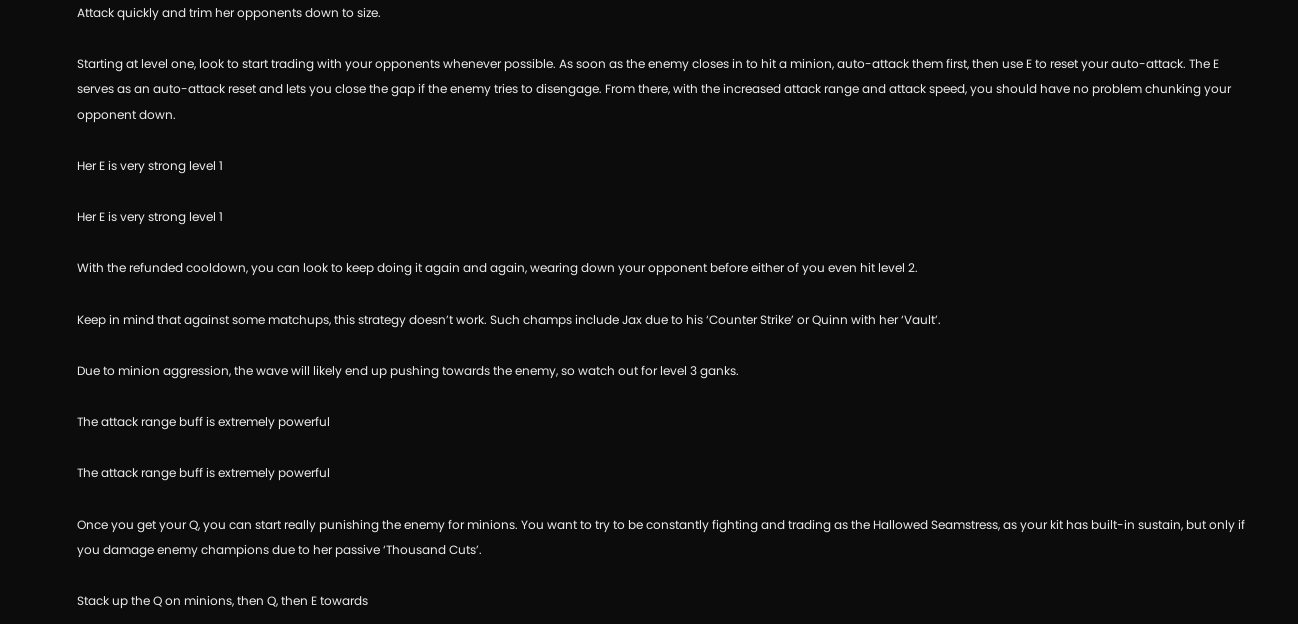Attack quickly and trim her opponents down to size.

Starting at level one, look to start trading with your opponents whenever possible. As soon as the enemy closes in to hit a minion, auto-attack them first, then use E to reset your auto-attack. The E serves as an auto-attack reset and lets you close the gap if the enemy tries to disengage. From there, with the increased attack range and attack speed, you should have no problem chunking your opponent down.

Her E is very strong level 1

Her E is very strong level 1

With the refunded cooldown, you can look to keep doing it again and again, wearing down your opponent before either of you even hit level 2.

Keep in mind that against some matchups, this strategy doesn’t work. Such champs include Jax due to his ‘Counter Strike’ or Quinn with her ‘Vault’.

Due to minion aggression, the wave will likely end up pushing towards the enemy, so watch out for level 3 ganks.

The attack range buff is extremely powerful

The attack range buff is extremely powerful

Once you get your Q, you can start really punishing the enemy for minions. You want to try to be constantly fighting and trading as the Hallowed Seamstress, as your kit has built-in sustain, but only if you damage enemy champions due to her passive ‘Thousand Cuts’.

Stack up the Q on minions, then Q, then E towards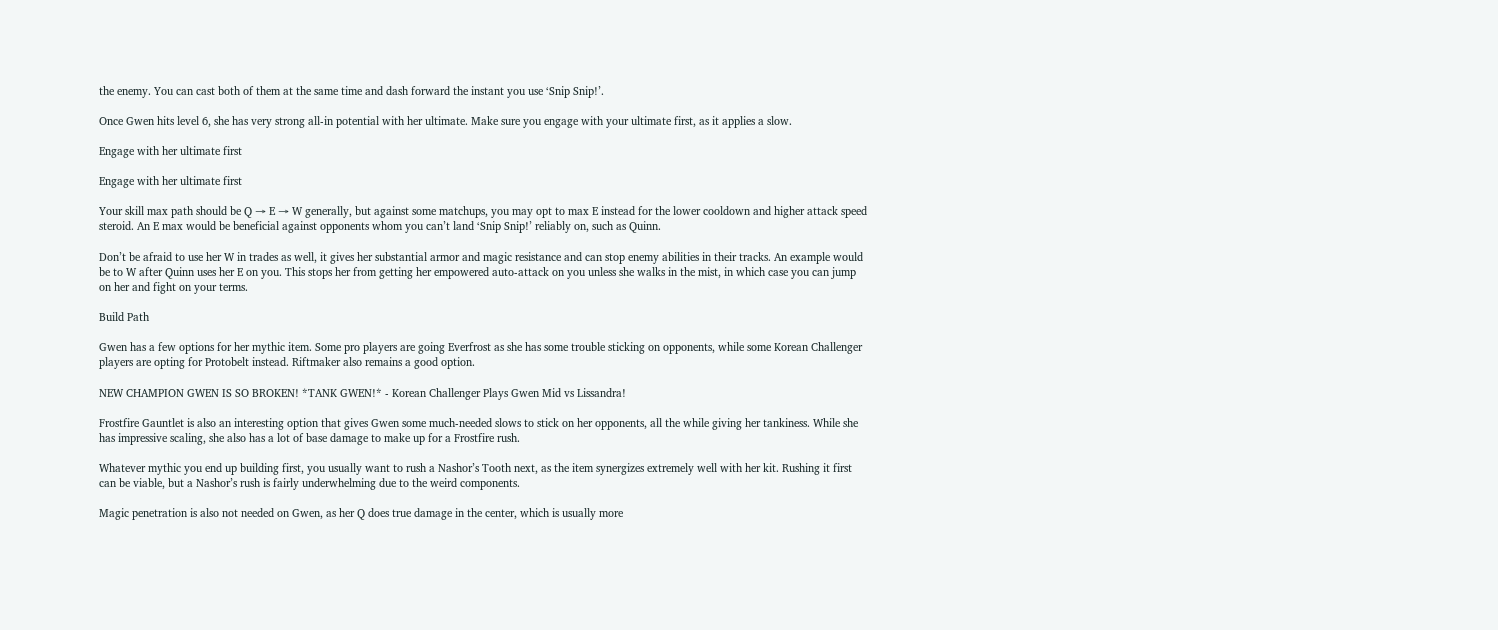the enemy. You can cast both of them at the same time and dash forward the instant you use ‘Snip Snip!’.

Once Gwen hits level 6, she has very strong all-in potential with her ultimate. Make sure you engage with your ultimate first, as it applies a slow.

Engage with her ultimate first

Engage with her ultimate first

Your skill max path should be Q → E → W generally, but against some matchups, you may opt to max E instead for the lower cooldown and higher attack speed steroid. An E max would be beneficial against opponents whom you can’t land ‘Snip Snip!’ reliably on, such as Quinn.

Don’t be afraid to use her W in trades as well, it gives her substantial armor and magic resistance and can stop enemy abilities in their tracks. An example would be to W after Quinn uses her E on you. This stops her from getting her empowered auto-attack on you unless she walks in the mist, in which case you can jump on her and fight on your terms.

Build Path

Gwen has a few options for her mythic item. Some pro players are going Everfrost as she has some trouble sticking on opponents, while some Korean Challenger players are opting for Protobelt instead. Riftmaker also remains a good option.

NEW CHAMPION GWEN IS SO BROKEN! *TANK GWEN!* - Korean Challenger Plays Gwen Mid vs Lissandra!

Frostfire Gauntlet is also an interesting option that gives Gwen some much-needed slows to stick on her opponents, all the while giving her tankiness. While she has impressive scaling, she also has a lot of base damage to make up for a Frostfire rush.

Whatever mythic you end up building first, you usually want to rush a Nashor’s Tooth next, as the item synergizes extremely well with her kit. Rushing it first can be viable, but a Nashor’s rush is fairly underwhelming due to the weird components.

Magic penetration is also not needed on Gwen, as her Q does true damage in the center, which is usually more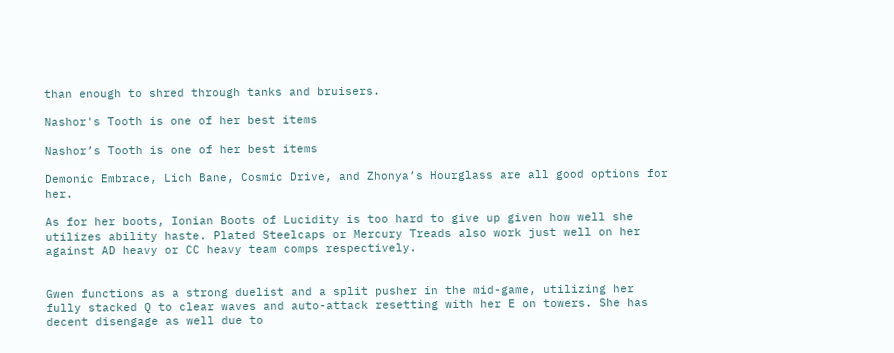than enough to shred through tanks and bruisers.

Nashor's Tooth is one of her best items

Nashor’s Tooth is one of her best items

Demonic Embrace, Lich Bane, Cosmic Drive, and Zhonya’s Hourglass are all good options for her.

As for her boots, Ionian Boots of Lucidity is too hard to give up given how well she utilizes ability haste. Plated Steelcaps or Mercury Treads also work just well on her against AD heavy or CC heavy team comps respectively.


Gwen functions as a strong duelist and a split pusher in the mid-game, utilizing her fully stacked Q to clear waves and auto-attack resetting with her E on towers. She has decent disengage as well due to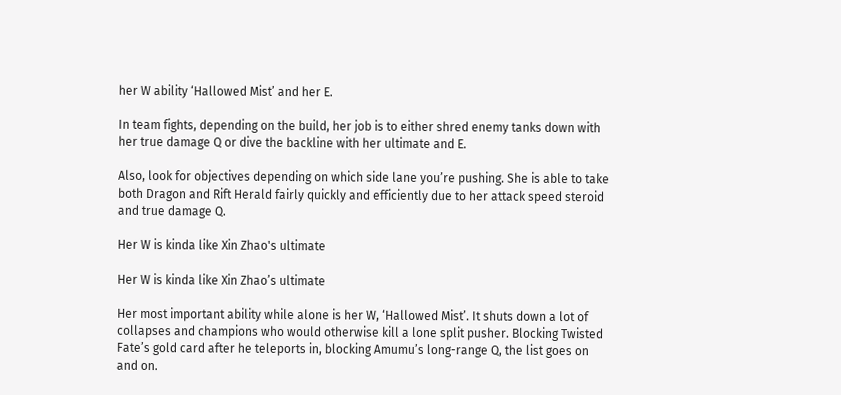her W ability ‘Hallowed Mist’ and her E.

In team fights, depending on the build, her job is to either shred enemy tanks down with her true damage Q or dive the backline with her ultimate and E.

Also, look for objectives depending on which side lane you’re pushing. She is able to take both Dragon and Rift Herald fairly quickly and efficiently due to her attack speed steroid and true damage Q.

Her W is kinda like Xin Zhao's ultimate

Her W is kinda like Xin Zhao’s ultimate

Her most important ability while alone is her W, ‘Hallowed Mist’. It shuts down a lot of collapses and champions who would otherwise kill a lone split pusher. Blocking Twisted Fate’s gold card after he teleports in, blocking Amumu’s long-range Q, the list goes on and on.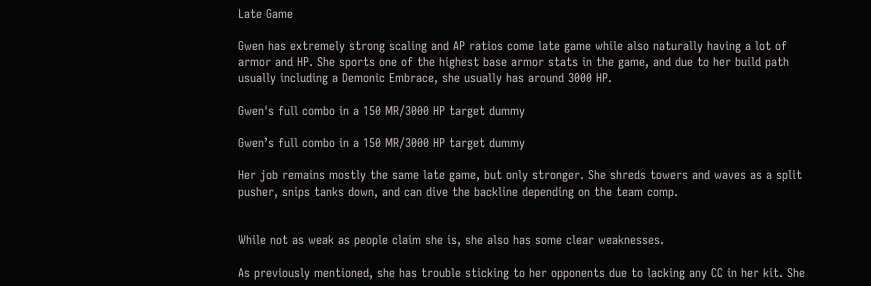Late Game

Gwen has extremely strong scaling and AP ratios come late game while also naturally having a lot of armor and HP. She sports one of the highest base armor stats in the game, and due to her build path usually including a Demonic Embrace, she usually has around 3000 HP.

Gwen's full combo in a 150 MR/3000 HP target dummy

Gwen’s full combo in a 150 MR/3000 HP target dummy

Her job remains mostly the same late game, but only stronger. She shreds towers and waves as a split pusher, snips tanks down, and can dive the backline depending on the team comp.


While not as weak as people claim she is, she also has some clear weaknesses.

As previously mentioned, she has trouble sticking to her opponents due to lacking any CC in her kit. She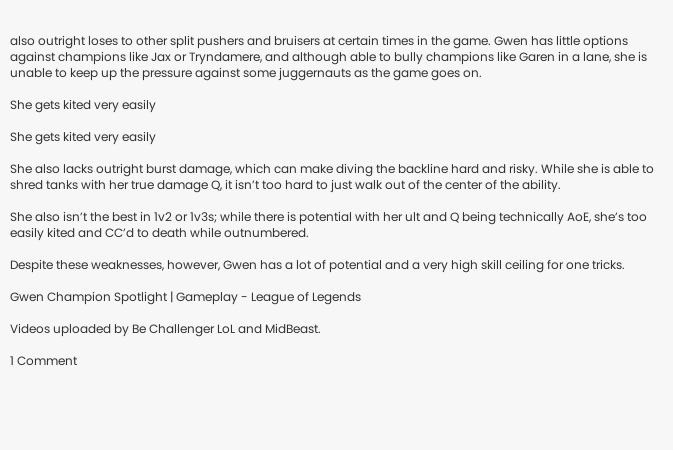also outright loses to other split pushers and bruisers at certain times in the game. Gwen has little options against champions like Jax or Tryndamere, and although able to bully champions like Garen in a lane, she is unable to keep up the pressure against some juggernauts as the game goes on.

She gets kited very easily

She gets kited very easily

She also lacks outright burst damage, which can make diving the backline hard and risky. While she is able to shred tanks with her true damage Q, it isn’t too hard to just walk out of the center of the ability.

She also isn’t the best in 1v2 or 1v3s; while there is potential with her ult and Q being technically AoE, she’s too easily kited and CC’d to death while outnumbered.

Despite these weaknesses, however, Gwen has a lot of potential and a very high skill ceiling for one tricks.

Gwen Champion Spotlight | Gameplay - League of Legends

Videos uploaded by Be Challenger LoL and MidBeast.

1 Comment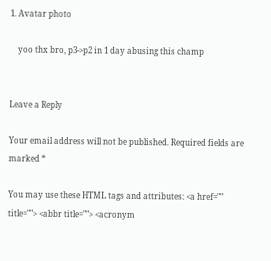1. Avatar photo

    yoo thx bro, p3->p2 in 1 day abusing this champ


Leave a Reply

Your email address will not be published. Required fields are marked *

You may use these HTML tags and attributes: <a href="" title=""> <abbr title=""> <acronym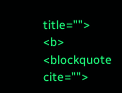title=""> <b> <blockquote cite="">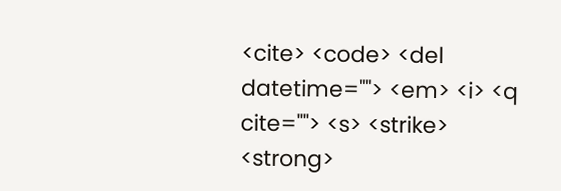<cite> <code> <del datetime=""> <em> <i> <q cite=""> <s> <strike> <strong>